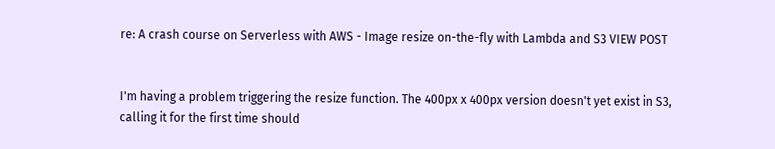re: A crash course on Serverless with AWS - Image resize on-the-fly with Lambda and S3 VIEW POST


I'm having a problem triggering the resize function. The 400px x 400px version doesn't yet exist in S3, calling it for the first time should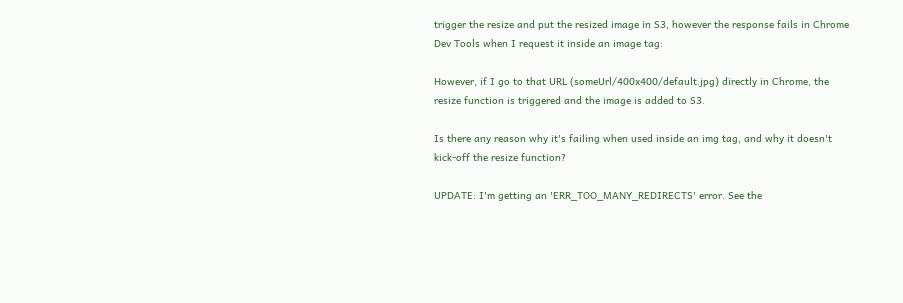trigger the resize and put the resized image in S3, however the response fails in Chrome Dev Tools when I request it inside an image tag:

However, if I go to that URL (someUrl/400x400/default.jpg) directly in Chrome, the resize function is triggered and the image is added to S3.

Is there any reason why it's failing when used inside an img tag, and why it doesn't kick-off the resize function?

UPDATE: I'm getting an 'ERR_TOO_MANY_REDIRECTS' error. See the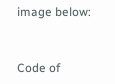image below:


Code of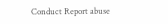Conduct Report abuse